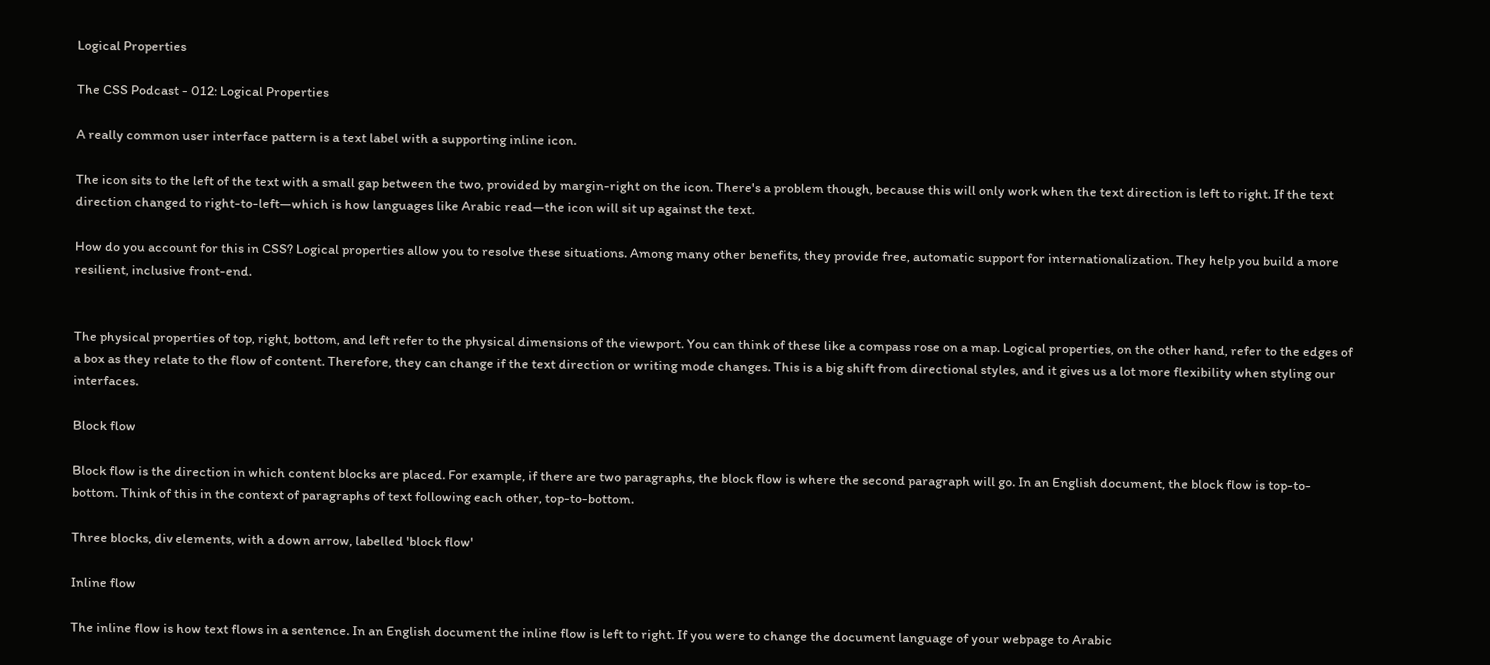Logical Properties

The CSS Podcast - 012: Logical Properties

A really common user interface pattern is a text label with a supporting inline icon.

The icon sits to the left of the text with a small gap between the two, provided by margin-right on the icon. There's a problem though, because this will only work when the text direction is left to right. If the text direction changed to right-to-left—which is how languages like Arabic read—the icon will sit up against the text.

How do you account for this in CSS? Logical properties allow you to resolve these situations. Among many other benefits, they provide free, automatic support for internationalization. They help you build a more resilient, inclusive front-end.


The physical properties of top, right, bottom, and left refer to the physical dimensions of the viewport. You can think of these like a compass rose on a map. Logical properties, on the other hand, refer to the edges of a box as they relate to the flow of content. Therefore, they can change if the text direction or writing mode changes. This is a big shift from directional styles, and it gives us a lot more flexibility when styling our interfaces.

Block flow

Block flow is the direction in which content blocks are placed. For example, if there are two paragraphs, the block flow is where the second paragraph will go. In an English document, the block flow is top-to-bottom. Think of this in the context of paragraphs of text following each other, top-to-bottom.

Three blocks, div elements, with a down arrow, labelled 'block flow'

Inline flow

The inline flow is how text flows in a sentence. In an English document the inline flow is left to right. If you were to change the document language of your webpage to Arabic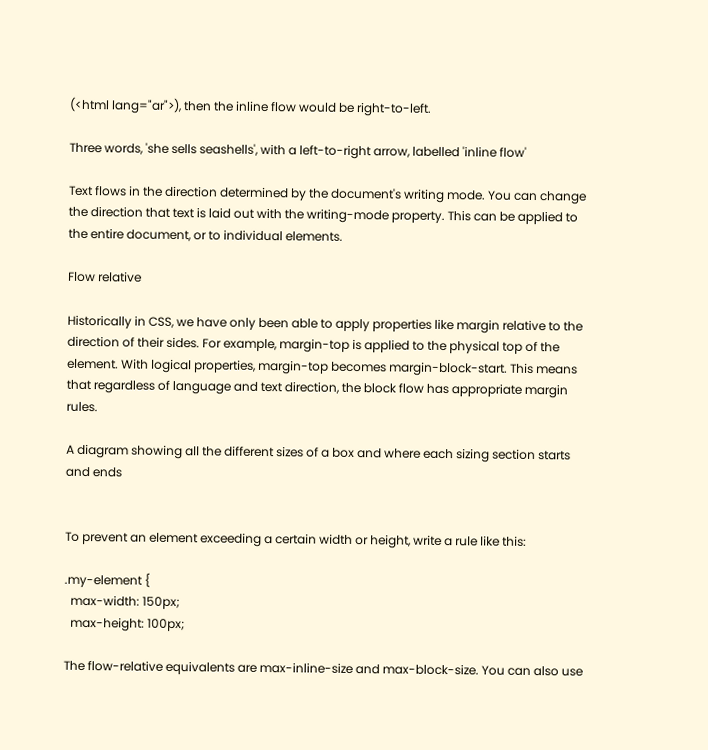(<html lang="ar">), then the inline flow would be right-to-left.

Three words, 'she sells seashells', with a left-to-right arrow, labelled 'inline flow'

Text flows in the direction determined by the document's writing mode. You can change the direction that text is laid out with the writing-mode property. This can be applied to the entire document, or to individual elements.

Flow relative

Historically in CSS, we have only been able to apply properties like margin relative to the direction of their sides. For example, margin-top is applied to the physical top of the element. With logical properties, margin-top becomes margin-block-start. This means that regardless of language and text direction, the block flow has appropriate margin rules.

A diagram showing all the different sizes of a box and where each sizing section starts and ends


To prevent an element exceeding a certain width or height, write a rule like this:

.my-element {
  max-width: 150px;
  max-height: 100px;

The flow-relative equivalents are max-inline-size and max-block-size. You can also use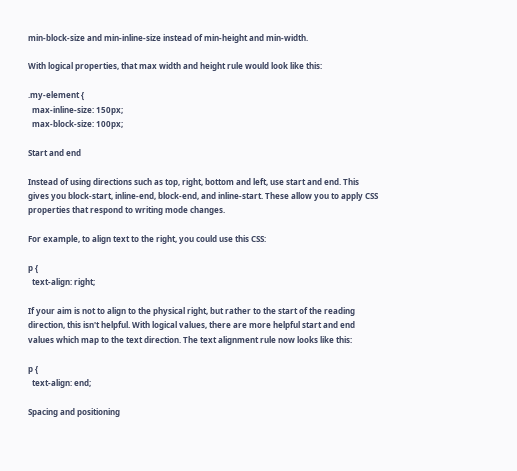min-block-size and min-inline-size instead of min-height and min-width.

With logical properties, that max width and height rule would look like this:

.my-element {
  max-inline-size: 150px;
  max-block-size: 100px;

Start and end

Instead of using directions such as top, right, bottom and left, use start and end. This gives you block-start, inline-end, block-end, and inline-start. These allow you to apply CSS properties that respond to writing mode changes.

For example, to align text to the right, you could use this CSS:

p {
  text-align: right;

If your aim is not to align to the physical right, but rather to the start of the reading direction, this isn't helpful. With logical values, there are more helpful start and end values which map to the text direction. The text alignment rule now looks like this:

p {
  text-align: end;

Spacing and positioning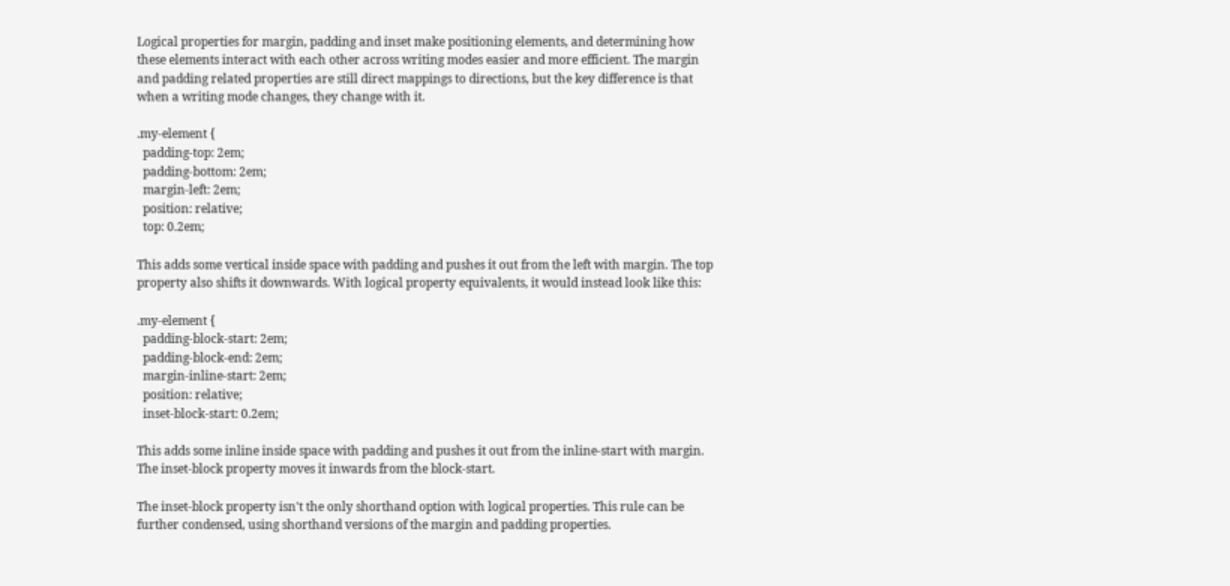Logical properties for margin, padding and inset make positioning elements, and determining how these elements interact with each other across writing modes easier and more efficient. The margin and padding related properties are still direct mappings to directions, but the key difference is that when a writing mode changes, they change with it.

.my-element {
  padding-top: 2em;
  padding-bottom: 2em;
  margin-left: 2em;
  position: relative;
  top: 0.2em;

This adds some vertical inside space with padding and pushes it out from the left with margin. The top property also shifts it downwards. With logical property equivalents, it would instead look like this:

.my-element {
  padding-block-start: 2em;
  padding-block-end: 2em;
  margin-inline-start: 2em;
  position: relative;
  inset-block-start: 0.2em;

This adds some inline inside space with padding and pushes it out from the inline-start with margin. The inset-block property moves it inwards from the block-start.

The inset-block property isn't the only shorthand option with logical properties. This rule can be further condensed, using shorthand versions of the margin and padding properties.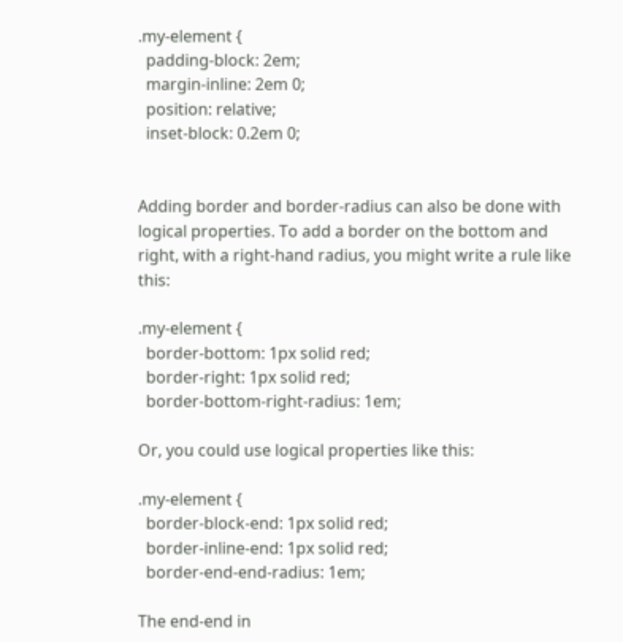.my-element {
  padding-block: 2em;
  margin-inline: 2em 0;
  position: relative;
  inset-block: 0.2em 0;


Adding border and border-radius can also be done with logical properties. To add a border on the bottom and right, with a right-hand radius, you might write a rule like this:

.my-element {
  border-bottom: 1px solid red;
  border-right: 1px solid red;
  border-bottom-right-radius: 1em;

Or, you could use logical properties like this:

.my-element {
  border-block-end: 1px solid red;
  border-inline-end: 1px solid red;
  border-end-end-radius: 1em;

The end-end in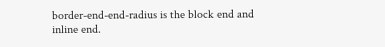border-end-end-radius is the block end and inline end.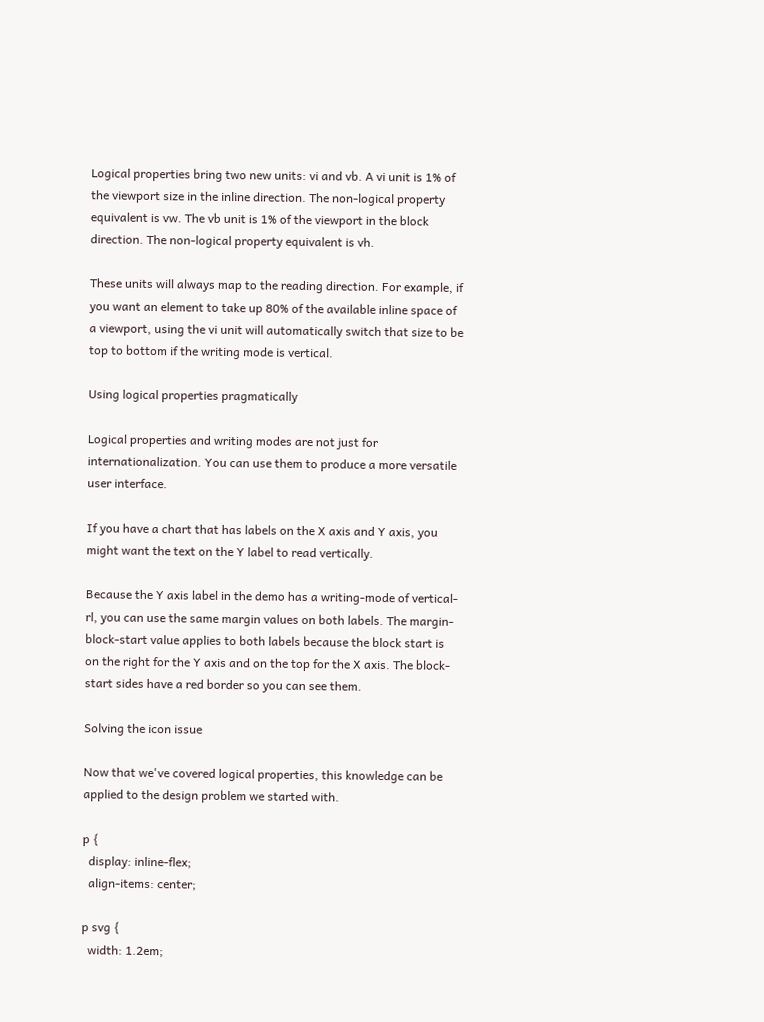Logical properties bring two new units: vi and vb. A vi unit is 1% of the viewport size in the inline direction. The non-logical property equivalent is vw. The vb unit is 1% of the viewport in the block direction. The non-logical property equivalent is vh.

These units will always map to the reading direction. For example, if you want an element to take up 80% of the available inline space of a viewport, using the vi unit will automatically switch that size to be top to bottom if the writing mode is vertical.

Using logical properties pragmatically

Logical properties and writing modes are not just for internationalization. You can use them to produce a more versatile user interface.

If you have a chart that has labels on the X axis and Y axis, you might want the text on the Y label to read vertically.

Because the Y axis label in the demo has a writing-mode of vertical-rl, you can use the same margin values on both labels. The margin-block-start value applies to both labels because the block start is on the right for the Y axis and on the top for the X axis. The block-start sides have a red border so you can see them.

Solving the icon issue

Now that we've covered logical properties, this knowledge can be applied to the design problem we started with.

p {
  display: inline-flex;
  align-items: center;

p svg {
  width: 1.2em;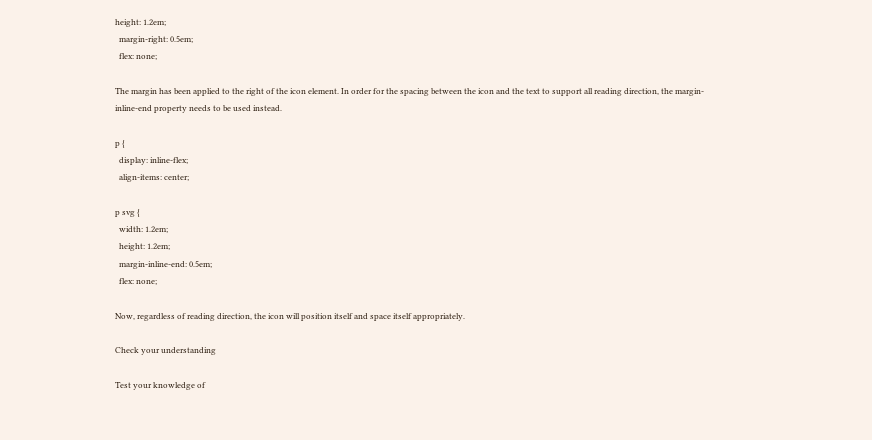height: 1.2em;
  margin-right: 0.5em;
  flex: none;

The margin has been applied to the right of the icon element. In order for the spacing between the icon and the text to support all reading direction, the margin-inline-end property needs to be used instead.

p {
  display: inline-flex;
  align-items: center;

p svg {
  width: 1.2em;
  height: 1.2em;
  margin-inline-end: 0.5em;
  flex: none;

Now, regardless of reading direction, the icon will position itself and space itself appropriately.

Check your understanding

Test your knowledge of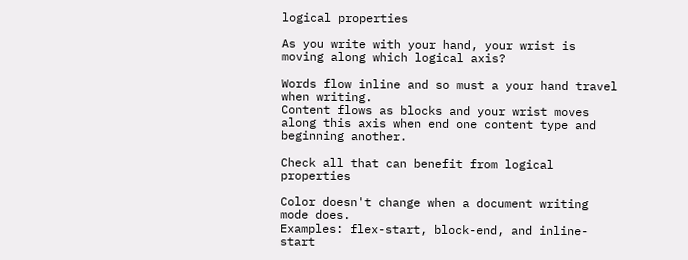logical properties

As you write with your hand, your wrist is moving along which logical axis?

Words flow inline and so must a your hand travel when writing.
Content flows as blocks and your wrist moves along this axis when end one content type and beginning another.

Check all that can benefit from logical properties

Color doesn't change when a document writing mode does.
Examples: flex-start, block-end, and inline-start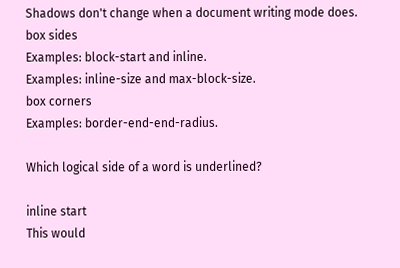Shadows don't change when a document writing mode does.
box sides
Examples: block-start and inline.
Examples: inline-size and max-block-size.
box corners
Examples: border-end-end-radius.

Which logical side of a word is underlined?

inline start
This would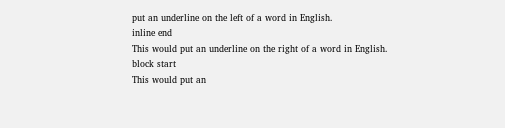put an underline on the left of a word in English.
inline end
This would put an underline on the right of a word in English.
block start
This would put an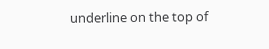underline on the top of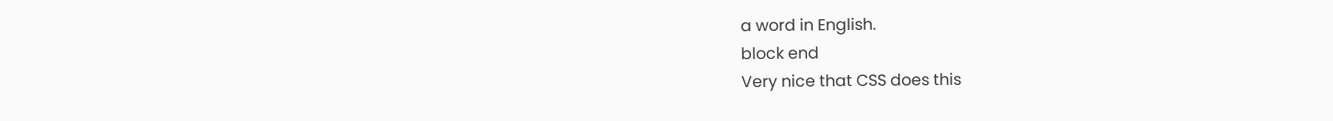a word in English.
block end
Very nice that CSS does this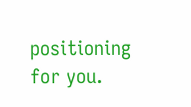positioning for you.